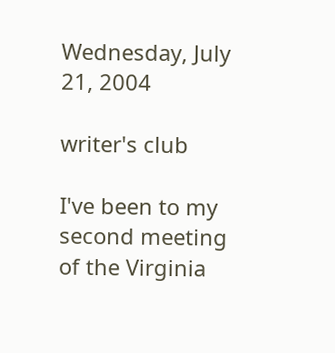Wednesday, July 21, 2004

writer's club

I've been to my second meeting of the Virginia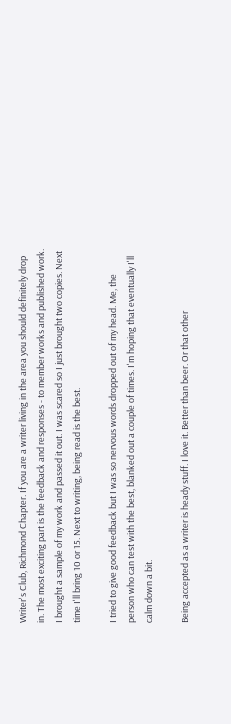Writer's Club, Richmond Chapter. If you are a writer living in the area you should definitely drop in. The most exciting part is the feedback and responses - to member works and published work. I brought a sample of my work and passed it out. I was scared so I just brought two copies. Next time I'll bring 10 or 15. Next to writing, being read is the best.

I tried to give good feedback but I was so nervous words dropped out of my head. Me, the person who can test with the best, blanked out a couple of times. I'm hoping that eventually I'll calm down a bit.

Being accepted as a writer is heady stuff. I love it. Better than beer. Or that other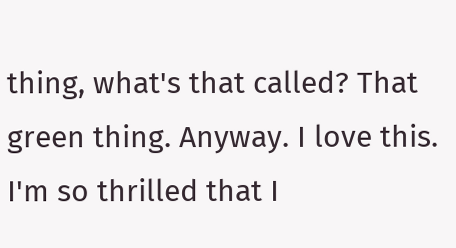thing, what's that called? That green thing. Anyway. I love this. I'm so thrilled that I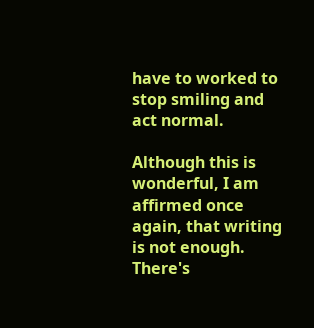have to worked to stop smiling and act normal.

Although this is wonderful, I am affirmed once again, that writing is not enough. There's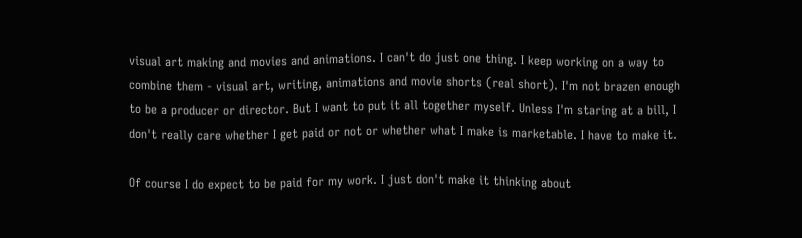visual art making and movies and animations. I can't do just one thing. I keep working on a way to combine them - visual art, writing, animations and movie shorts (real short). I'm not brazen enough to be a producer or director. But I want to put it all together myself. Unless I'm staring at a bill, I don't really care whether I get paid or not or whether what I make is marketable. I have to make it.

Of course I do expect to be paid for my work. I just don't make it thinking about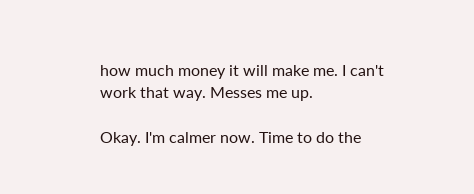how much money it will make me. I can't work that way. Messes me up.

Okay. I'm calmer now. Time to do the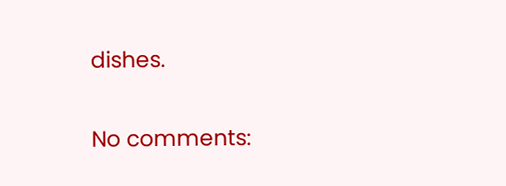dishes.

No comments: